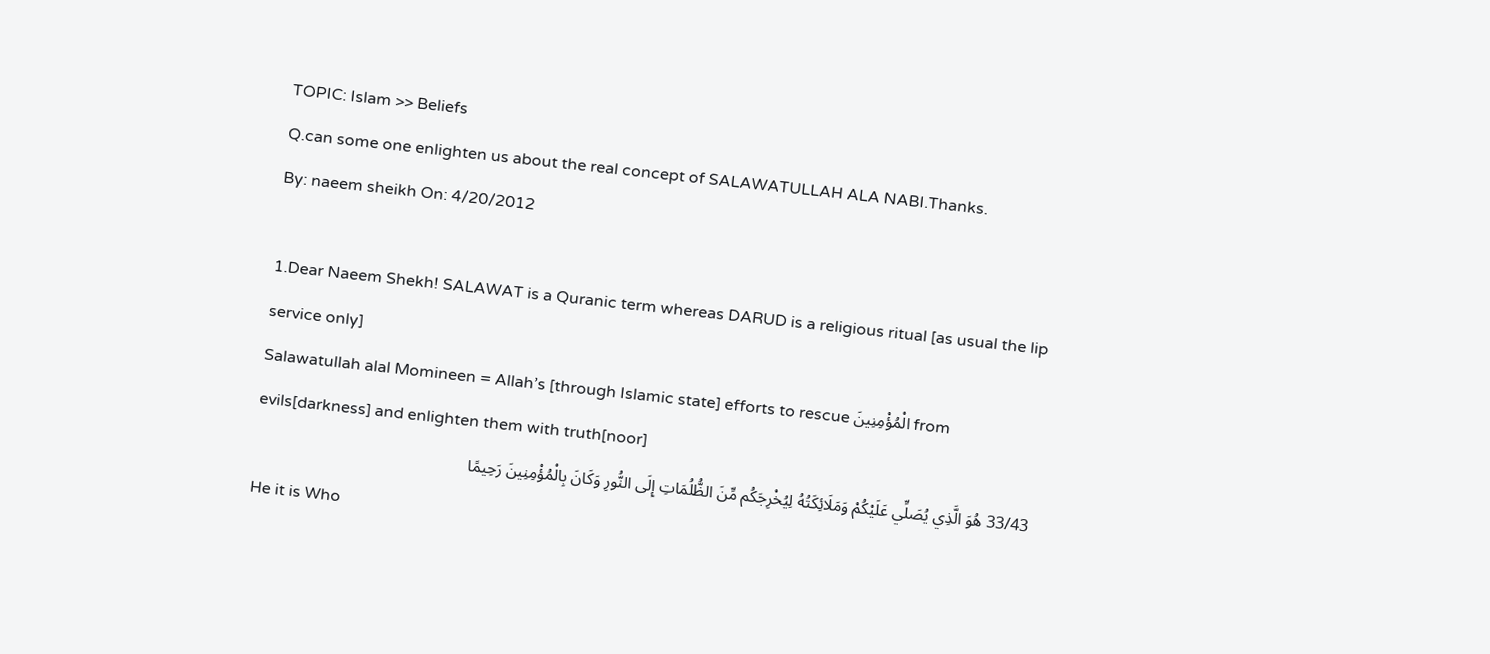TOPIC: Islam >> Beliefs
Q.can some one enlighten us about the real concept of SALAWATULLAH ALA NABI.Thanks.
By: naeem sheikh On: 4/20/2012

1.Dear Naeem Shekh! SALAWAT is a Quranic term whereas DARUD is a religious ritual [as usual the lip service only]
Salawatullah alal Momineen = Allah’s [through Islamic state] efforts to rescue الْمُؤْمِنِينَ from evils[darkness] and enlighten them with truth[noor]
33/43 هُوَ الَّذِي يُصَلِّي عَلَيْكُمْ وَمَلَائِكَتُهُ لِيُخْرِجَكُم مِّنَ الظُّلُمَاتِ إِلَى النُّورِ وَكَانَ بِالْمُؤْمِنِينَ رَحِيمًا
He it is Who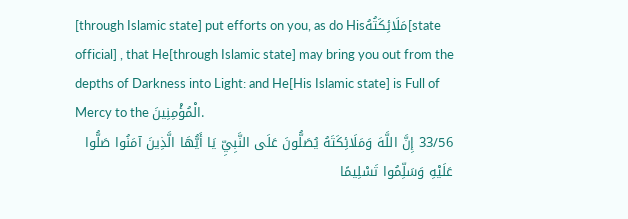[through Islamic state] put efforts on you, as do Hisمَلَائِكَتُهُ[state official] , that He[through Islamic state] may bring you out from the depths of Darkness into Light: and He[His Islamic state] is Full of Mercy to the الْمُؤْمِنِينَ.
33/56 إِنَّ اللَّهَ وَمَلَائِكَتَهُ يُصَلُّونَ عَلَى النَّبِيِّ يَا أَيُّهَا الَّذِينَ آمَنُوا صَلُّوا عَلَيْهِ وَسَلِّمُوا تَسْلِيمًا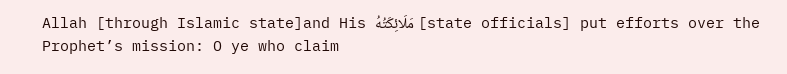Allah [through Islamic state]and His مَلَائِكَتُهُ [state officials] put efforts over the Prophet’s mission: O ye who claim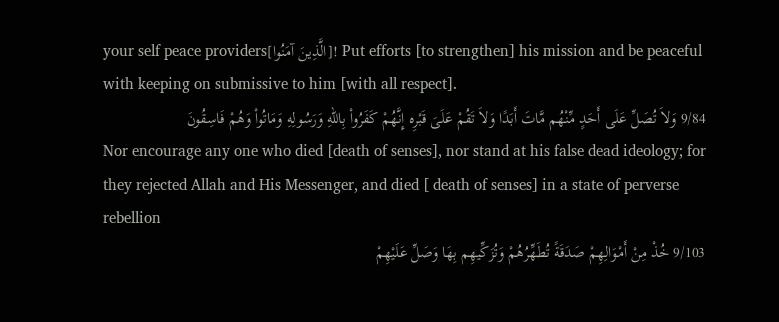your self peace providers[الَّذِينَ آمَنُوا]! Put efforts [to strengthen] his mission and be peaceful with keeping on submissive to him [with all respect].
9/84 وَلاَ تُصَلِّ عَلَى أَحَدٍ مِّنْهُم مَّاتَ أَبَدًا وَلاَ تَقُمْ عَلَىَ قَبْرِه إِنَّهُمْ كَفَرُواْ بِاللّهِ وَرَسُولِهِ وَمَاتُواْ وَهُمْ فَاسِقُونَ
Nor encourage any one who died [death of senses], nor stand at his false dead ideology; for they rejected Allah and His Messenger, and died [ death of senses] in a state of perverse rebellion
9/103 خُذْ مِنْ أَمْوَالِهِمْ صَدَقَةً تُطَهِّرُهُمْ وَتُزَكِّيهِم بِهَا وَصَلِّ عَلَيْهِمْ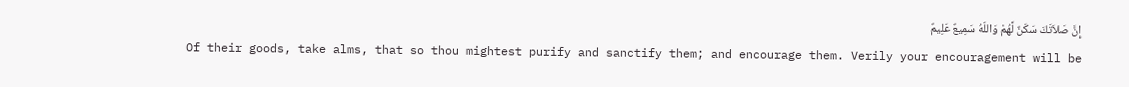إِنَّ صَلاَتَكَ سَكَنٌ لَّهُمْ وَاللّهُ سَمِيعٌ عَلِيمٌ
Of their goods, take alms, that so thou mightest purify and sanctify them; and encourage them. Verily your encouragement will be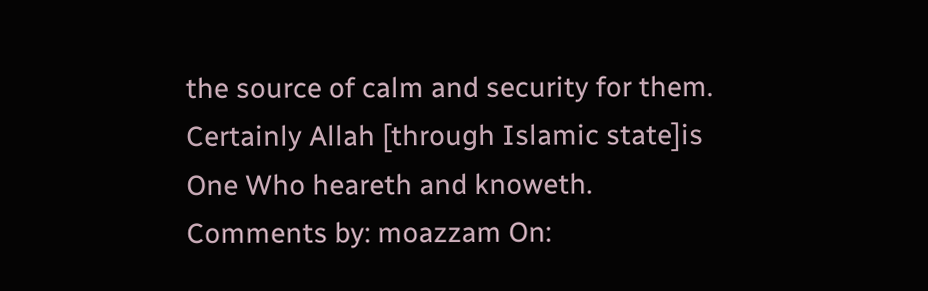the source of calm and security for them. Certainly Allah [through Islamic state]is One Who heareth and knoweth.
Comments by: moazzam On: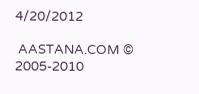4/20/2012

 AASTANA.COM © 2005-2010